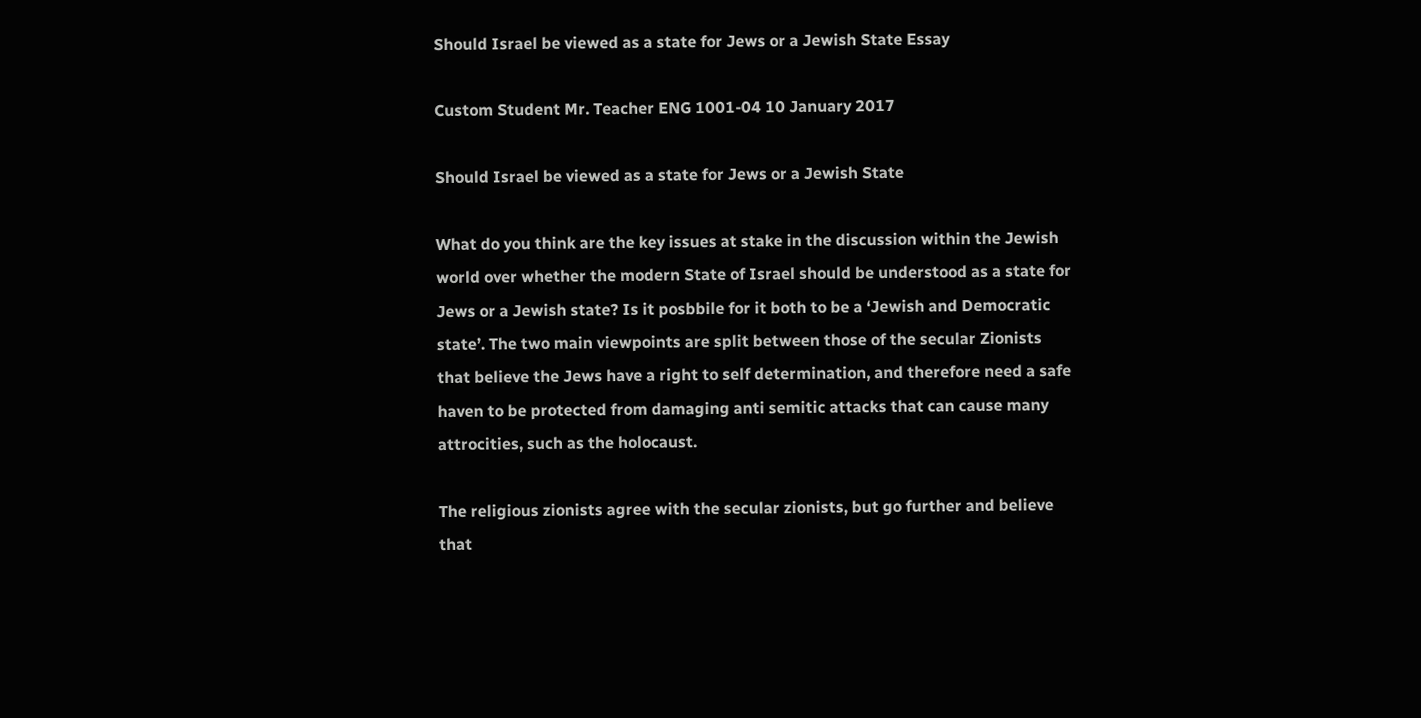Should Israel be viewed as a state for Jews or a Jewish State Essay

Custom Student Mr. Teacher ENG 1001-04 10 January 2017

Should Israel be viewed as a state for Jews or a Jewish State

What do you think are the key issues at stake in the discussion within the Jewish world over whether the modern State of Israel should be understood as a state for Jews or a Jewish state? Is it posbbile for it both to be a ‘Jewish and Democratic state’. The two main viewpoints are split between those of the secular Zionists that believe the Jews have a right to self determination, and therefore need a safe haven to be protected from damaging anti semitic attacks that can cause many attrocities, such as the holocaust.

The religious zionists agree with the secular zionists, but go further and believe that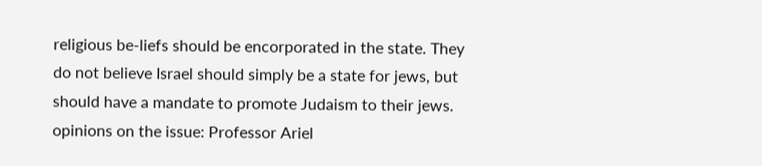religious be-liefs should be encorporated in the state. They do not believe Israel should simply be a state for jews, but should have a mandate to promote Judaism to their jews. opinions on the issue: Professor Ariel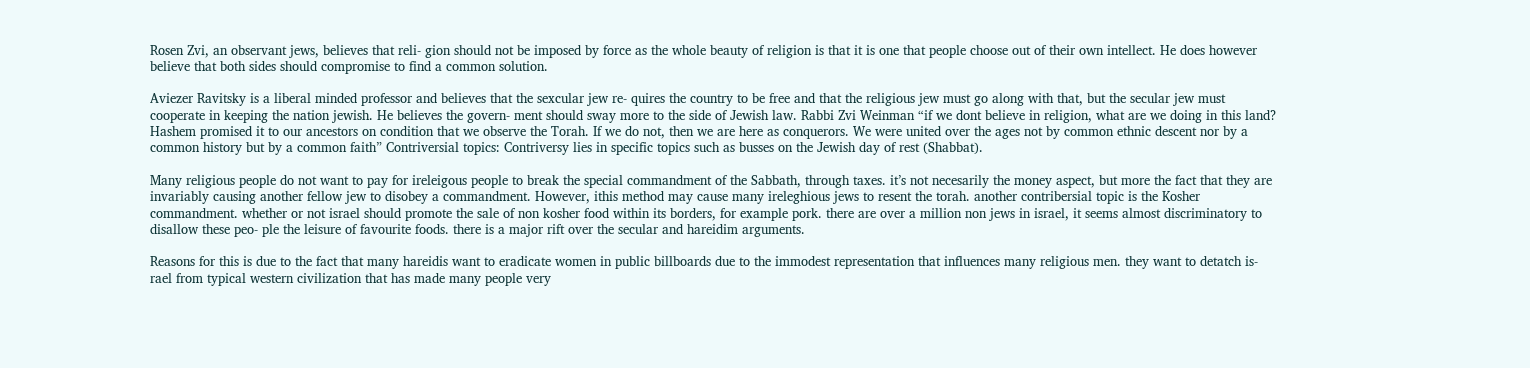Rosen Zvi, an observant jews, believes that reli- gion should not be imposed by force as the whole beauty of religion is that it is one that people choose out of their own intellect. He does however believe that both sides should compromise to find a common solution.

Aviezer Ravitsky is a liberal minded professor and believes that the sexcular jew re- quires the country to be free and that the religious jew must go along with that, but the secular jew must cooperate in keeping the nation jewish. He believes the govern- ment should sway more to the side of Jewish law. Rabbi Zvi Weinman “if we dont believe in religion, what are we doing in this land? Hashem promised it to our ancestors on condition that we observe the Torah. If we do not, then we are here as conquerors. We were united over the ages not by common ethnic descent nor by a common history but by a common faith” Contriversial topics: Contriversy lies in specific topics such as busses on the Jewish day of rest (Shabbat).

Many religious people do not want to pay for ireleigous people to break the special commandment of the Sabbath, through taxes. it’s not necesarily the money aspect, but more the fact that they are invariably causing another fellow jew to disobey a commandment. However, ithis method may cause many ireleghious jews to resent the torah. another contribersial topic is the Kosher commandment. whether or not israel should promote the sale of non kosher food within its borders, for example pork. there are over a million non jews in israel, it seems almost discriminatory to disallow these peo- ple the leisure of favourite foods. there is a major rift over the secular and hareidim arguments.

Reasons for this is due to the fact that many hareidis want to eradicate women in public billboards due to the immodest representation that influences many religious men. they want to detatch is- rael from typical western civilization that has made many people very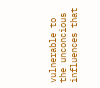vulnerable to the unconcious influences that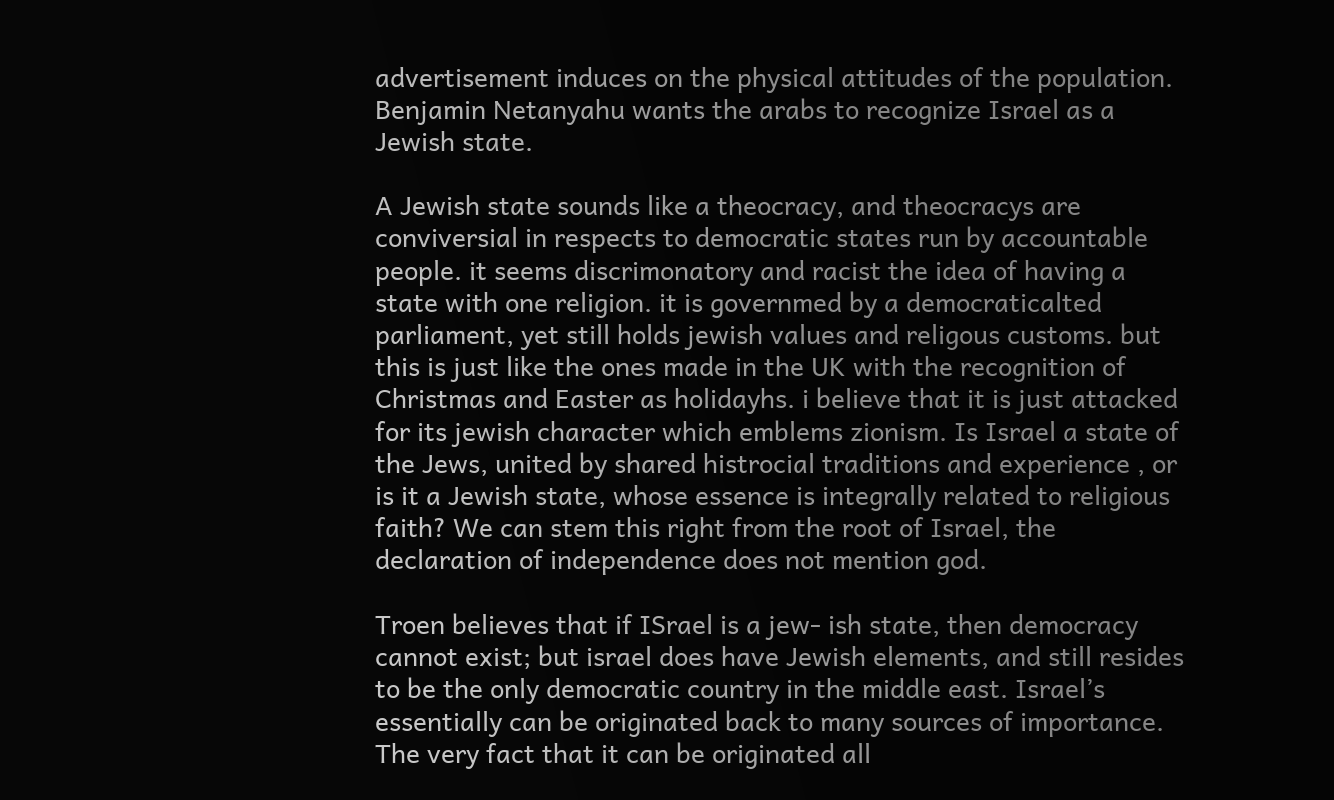advertisement induces on the physical attitudes of the population. Benjamin Netanyahu wants the arabs to recognize Israel as a Jewish state.

A Jewish state sounds like a theocracy, and theocracys are conviversial in respects to democratic states run by accountable people. it seems discrimonatory and racist the idea of having a state with one religion. it is governmed by a democraticalted parliament, yet still holds jewish values and religous customs. but this is just like the ones made in the UK with the recognition of Christmas and Easter as holidayhs. i believe that it is just attacked for its jewish character which emblems zionism. Is Israel a state of the Jews, united by shared histrocial traditions and experience , or is it a Jewish state, whose essence is integrally related to religious faith? We can stem this right from the root of Israel, the declaration of independence does not mention god.

Troen believes that if ISrael is a jew- ish state, then democracy cannot exist; but israel does have Jewish elements, and still resides to be the only democratic country in the middle east. Israel’s essentially can be originated back to many sources of importance. The very fact that it can be originated all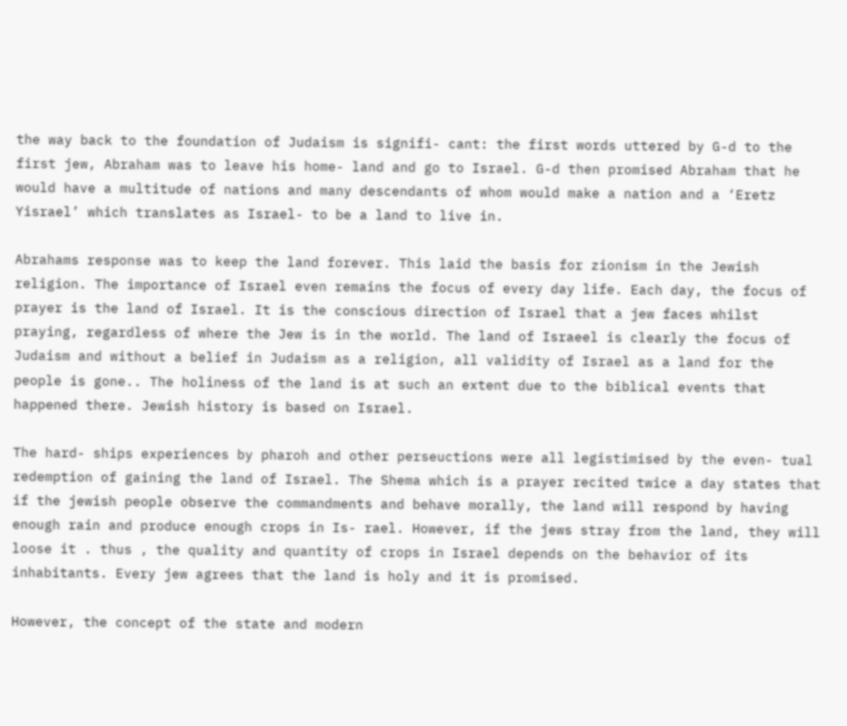the way back to the foundation of Judaism is signifi- cant: the first words uttered by G-d to the first jew, Abraham was to leave his home- land and go to Israel. G-d then promised Abraham that he would have a multitude of nations and many descendants of whom would make a nation and a ‘Eretz Yisrael’ which translates as Israel- to be a land to live in.

Abrahams response was to keep the land forever. This laid the basis for zionism in the Jewish religion. The importance of Israel even remains the focus of every day life. Each day, the focus of prayer is the land of Israel. It is the conscious direction of Israel that a jew faces whilst praying, regardless of where the Jew is in the world. The land of Israeel is clearly the focus of Judaism and without a belief in Judaism as a religion, all validity of Israel as a land for the people is gone.. The holiness of the land is at such an extent due to the biblical events that happened there. Jewish history is based on Israel.

The hard- ships experiences by pharoh and other perseuctions were all legistimised by the even- tual redemption of gaining the land of Israel. The Shema which is a prayer recited twice a day states that if the jewish people observe the commandments and behave morally, the land will respond by having enough rain and produce enough crops in Is- rael. However, if the jews stray from the land, they will loose it . thus , the quality and quantity of crops in Israel depends on the behavior of its inhabitants. Every jew agrees that the land is holy and it is promised.

However, the concept of the state and modern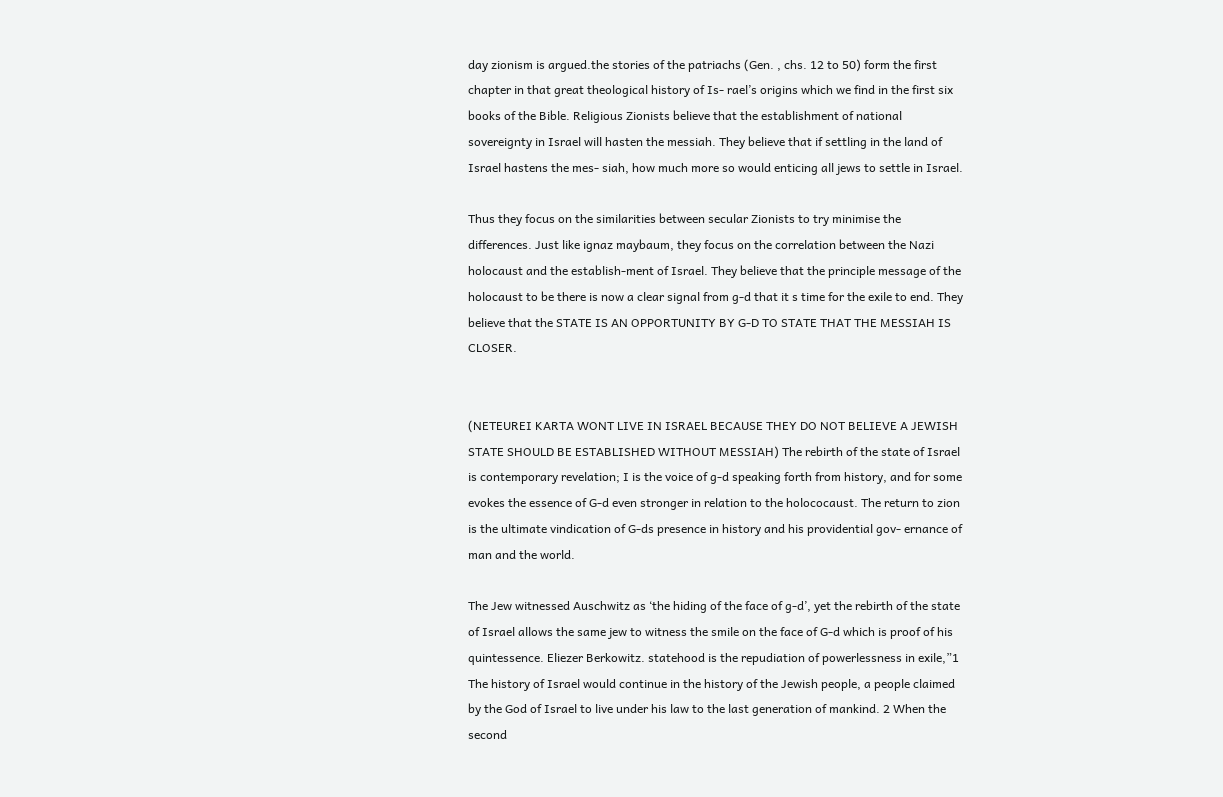day zionism is argued.the stories of the patriachs (Gen. , chs. 12 to 50) form the first chapter in that great theological history of Is- rael’s origins which we find in the first six books of the Bible. Religious Zionists believe that the establishment of national sovereignty in Israel will hasten the messiah. They believe that if settling in the land of Israel hastens the mes- siah, how much more so would enticing all jews to settle in Israel.

Thus they focus on the similarities between secular Zionists to try minimise the differences. Just like ignaz maybaum, they focus on the correlation between the Nazi holocaust and the establish-ment of Israel. They believe that the principle message of the holocaust to be there is now a clear signal from g-d that it s time for the exile to end. They believe that the STATE IS AN OPPORTUNITY BY G-D TO STATE THAT THE MESSIAH IS CLOSER.


(NETEUREI KARTA WONT LIVE IN ISRAEL BECAUSE THEY DO NOT BELIEVE A JEWISH STATE SHOULD BE ESTABLISHED WITHOUT MESSIAH) The rebirth of the state of Israel is contemporary revelation; I is the voice of g-d speaking forth from history, and for some evokes the essence of G-d even stronger in relation to the holococaust. The return to zion is the ultimate vindication of G-ds presence in history and his providential gov- ernance of man and the world.

The Jew witnessed Auschwitz as ‘the hiding of the face of g-d’, yet the rebirth of the state of Israel allows the same jew to witness the smile on the face of G-d which is proof of his quintessence. Eliezer Berkowitz. statehood is the repudiation of powerlessness in exile,”1 The history of Israel would continue in the history of the Jewish people, a people claimed by the God of Israel to live under his law to the last generation of mankind. 2 When the second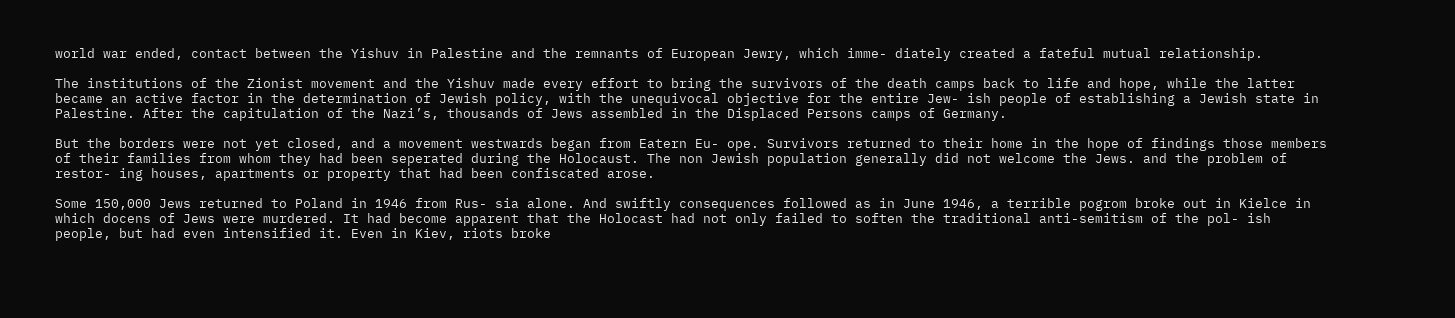world war ended, contact between the Yishuv in Palestine and the remnants of European Jewry, which imme- diately created a fateful mutual relationship.

The institutions of the Zionist movement and the Yishuv made every effort to bring the survivors of the death camps back to life and hope, while the latter became an active factor in the determination of Jewish policy, with the unequivocal objective for the entire Jew- ish people of establishing a Jewish state in Palestine. After the capitulation of the Nazi’s, thousands of Jews assembled in the Displaced Persons camps of Germany.

But the borders were not yet closed, and a movement westwards began from Eatern Eu- ope. Survivors returned to their home in the hope of findings those members of their families from whom they had been seperated during the Holocaust. The non Jewish population generally did not welcome the Jews. and the problem of restor- ing houses, apartments or property that had been confiscated arose.

Some 150,000 Jews returned to Poland in 1946 from Rus- sia alone. And swiftly consequences followed as in June 1946, a terrible pogrom broke out in Kielce in which docens of Jews were murdered. It had become apparent that the Holocast had not only failed to soften the traditional anti-semitism of the pol- ish people, but had even intensified it. Even in Kiev, riots broke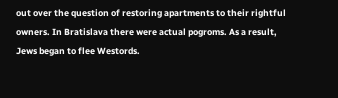out over the question of restoring apartments to their rightful owners. In Bratislava there were actual pogroms. As a result, Jews began to flee Westords.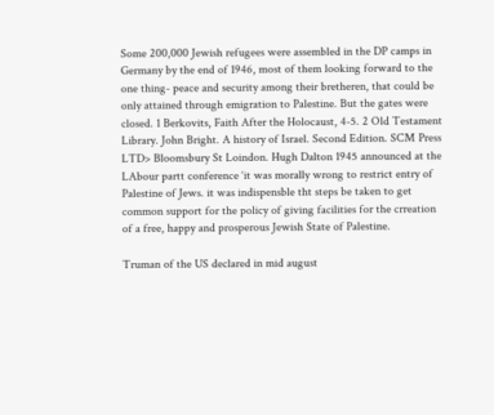Some 200,000 Jewish refugees were assembled in the DP camps in Germany by the end of 1946, most of them looking forward to the one thing- peace and security among their bretheren, that could be only attained through emigration to Palestine. But the gates were closed. 1 Berkovits, Faith After the Holocaust, 4-5. 2 Old Testament Library. John Bright. A history of Israel. Second Edition. SCM Press LTD> Bloomsbury St Loindon. Hugh Dalton 1945 announced at the LAbour partt conference ‘it was morally wrong to restrict entry of Palestine of Jews. it was indispensble tht steps be taken to get common support for the policy of giving facilities for the crreation of a free, happy and prosperous Jewish State of Palestine.

Truman of the US declared in mid august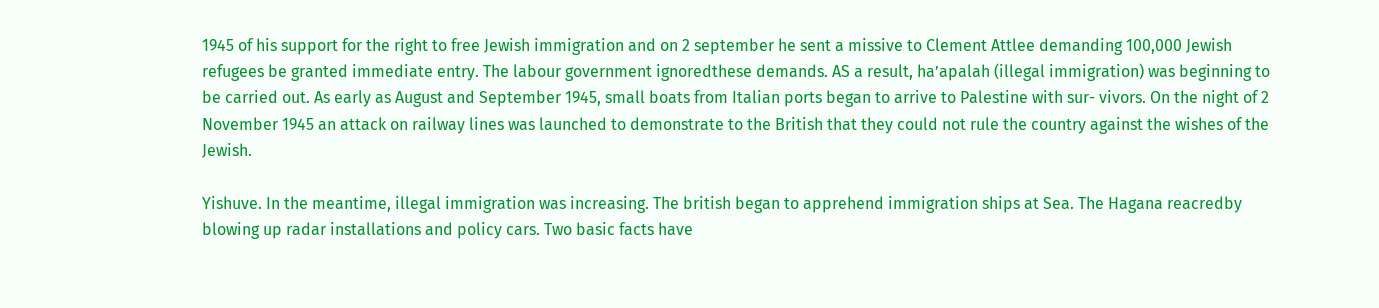1945 of his support for the right to free Jewish immigration and on 2 september he sent a missive to Clement Attlee demanding 100,000 Jewish refugees be granted immediate entry. The labour government ignoredthese demands. AS a result, ha’apalah (illegal immigration) was beginning to be carried out. As early as August and September 1945, small boats from Italian ports began to arrive to Palestine with sur- vivors. On the night of 2 November 1945 an attack on railway lines was launched to demonstrate to the British that they could not rule the country against the wishes of the Jewish.

Yishuve. In the meantime, illegal immigration was increasing. The british began to apprehend immigration ships at Sea. The Hagana reacredby blowing up radar installations and policy cars. Two basic facts have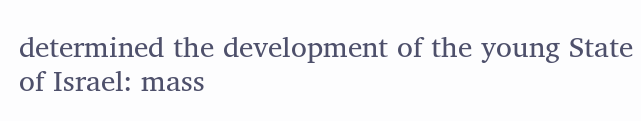determined the development of the young State of Israel: mass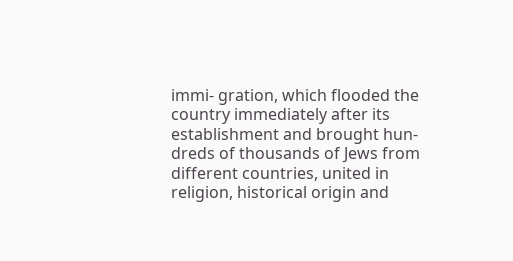immi- gration, which flooded the country immediately after its establishment and brought hun- dreds of thousands of Jews from different countries, united in religion, historical origin and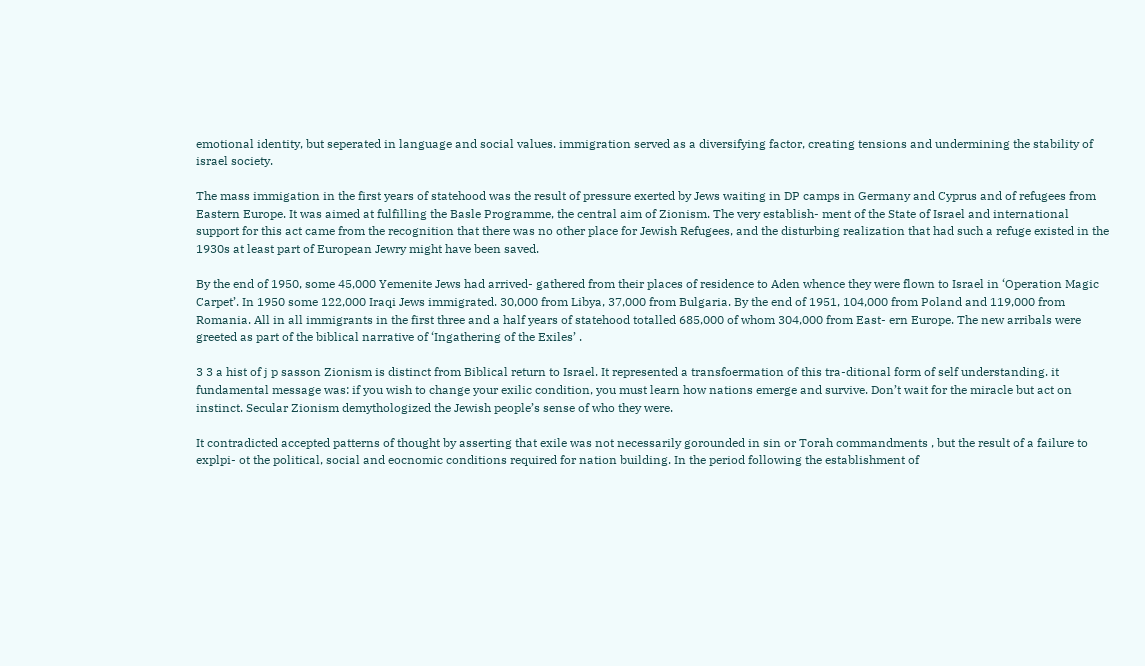emotional identity, but seperated in language and social values. immigration served as a diversifying factor, creating tensions and undermining the stability of israel society.

The mass immigation in the first years of statehood was the result of pressure exerted by Jews waiting in DP camps in Germany and Cyprus and of refugees from Eastern Europe. It was aimed at fulfilling the Basle Programme, the central aim of Zionism. The very establish- ment of the State of Israel and international support for this act came from the recognition that there was no other place for Jewish Refugees, and the disturbing realization that had such a refuge existed in the 1930s at least part of European Jewry might have been saved.

By the end of 1950, some 45,000 Yemenite Jews had arrived- gathered from their places of residence to Aden whence they were flown to Israel in ‘Operation Magic Carpet’. In 1950 some 122,000 Iraqi Jews immigrated. 30,000 from Libya, 37,000 from Bulgaria. By the end of 1951, 104,000 from Poland and 119,000 from Romania. All in all immigrants in the first three and a half years of statehood totalled 685,000 of whom 304,000 from East- ern Europe. The new arribals were greeted as part of the biblical narrative of ‘Ingathering of the Exiles’ .

3 3 a hist of j p sasson Zionism is distinct from Biblical return to Israel. It represented a transfoermation of this tra-ditional form of self understanding. it fundamental message was: if you wish to change your exilic condition, you must learn how nations emerge and survive. Don’t wait for the miracle but act on instinct. Secular Zionism demythologized the Jewish people’s sense of who they were.

It contradicted accepted patterns of thought by asserting that exile was not necessarily gorounded in sin or Torah commandments , but the result of a failure to explpi- ot the political, social and eocnomic conditions required for nation building. In the period following the establishment of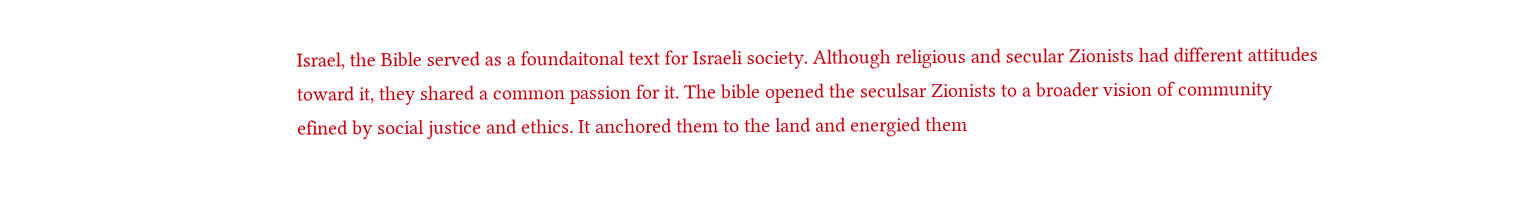Israel, the Bible served as a foundaitonal text for Israeli society. Although religious and secular Zionists had different attitudes toward it, they shared a common passion for it. The bible opened the seculsar Zionists to a broader vision of community efined by social justice and ethics. It anchored them to the land and energied them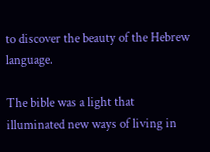to discover the beauty of the Hebrew language.

The bible was a light that illuminated new ways of living in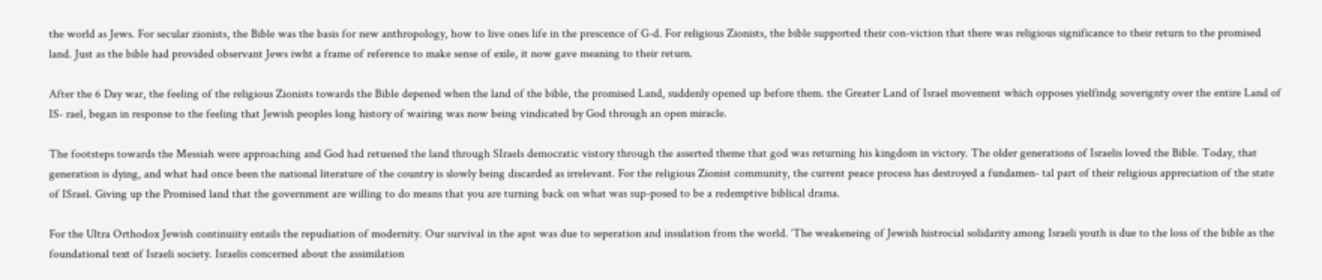the world as Jews. For secular zionists, the Bible was the basis for new anthropology, how to live ones life in the prescence of G-d. For religious Zionists, the bible supported their con-viction that there was religious significance to their return to the promised land. Just as the bible had provided observant Jews iwht a frame of reference to make sense of exile, it now gave meaning to their return.

After the 6 Day war, the feeling of the religious Zionists towards the Bible depened when the land of the bible, the promised Land, suddenly opened up before them. the Greater Land of Israel movement which opposes yielfindg soverignty over the entire Land of IS- rael, began in response to the feeling that Jewish peoples long history of wairing was now being vindicated by God through an open miracle.

The footsteps towards the Messiah were approaching and God had retuened the land through SIraels democratic vistory through the asserted theme that god was returning his kingdom in victory. The older generations of Israelis loved the Bible. Today, that generation is dying, and what had once been the national literature of the country is slowly being discarded as irrelevant. For the religious Zionist community, the current peace process has destroyed a fundamen- tal part of their religious appreciation of the state of ISrael. Giving up the Promised land that the government are willing to do means that you are turning back on what was sup-posed to be a redemptive biblical drama.

For the Ultra Orthodox Jewish continuiity entails the repudiation of modernity. Our survival in the apst was due to seperation and insulation from the world. ‘The weakeneing of Jewish histrocial solidarity among Israeli youth is due to the loss of the bible as the foundational text of Israeli society. Israelis concerned about the assimilation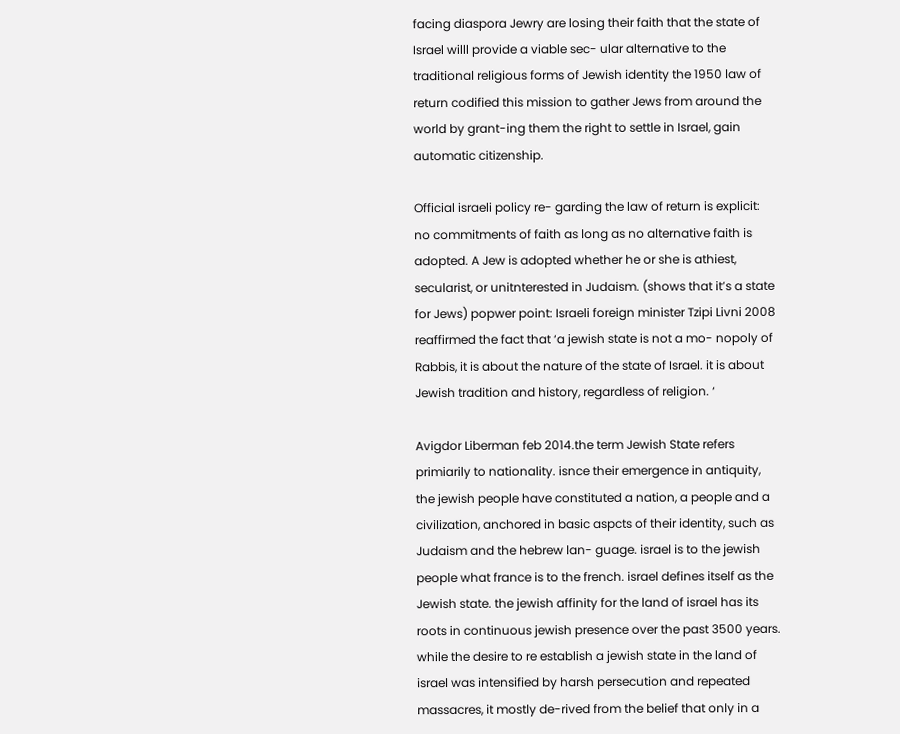facing diaspora Jewry are losing their faith that the state of Israel willl provide a viable sec- ular alternative to the traditional religious forms of Jewish identity the 1950 law of return codified this mission to gather Jews from around the world by grant-ing them the right to settle in Israel, gain automatic citizenship.

Official israeli policy re- garding the law of return is explicit: no commitments of faith as long as no alternative faith is adopted. A Jew is adopted whether he or she is athiest, secularist, or unitnterested in Judaism. (shows that it’s a state for Jews) popwer point: Israeli foreign minister Tzipi Livni 2008 reaffirmed the fact that ‘a jewish state is not a mo- nopoly of Rabbis, it is about the nature of the state of Israel. it is about Jewish tradition and history, regardless of religion. ‘

Avigdor Liberman feb 2014.the term Jewish State refers primiarily to nationality. isnce their emergence in antiquity, the jewish people have constituted a nation, a people and a civilization, anchored in basic aspcts of their identity, such as Judaism and the hebrew lan- guage. israel is to the jewish people what france is to the french. israel defines itself as the Jewish state. the jewish affinity for the land of israel has its roots in continuous jewish presence over the past 3500 years. while the desire to re establish a jewish state in the land of israel was intensified by harsh persecution and repeated massacres, it mostly de-rived from the belief that only in a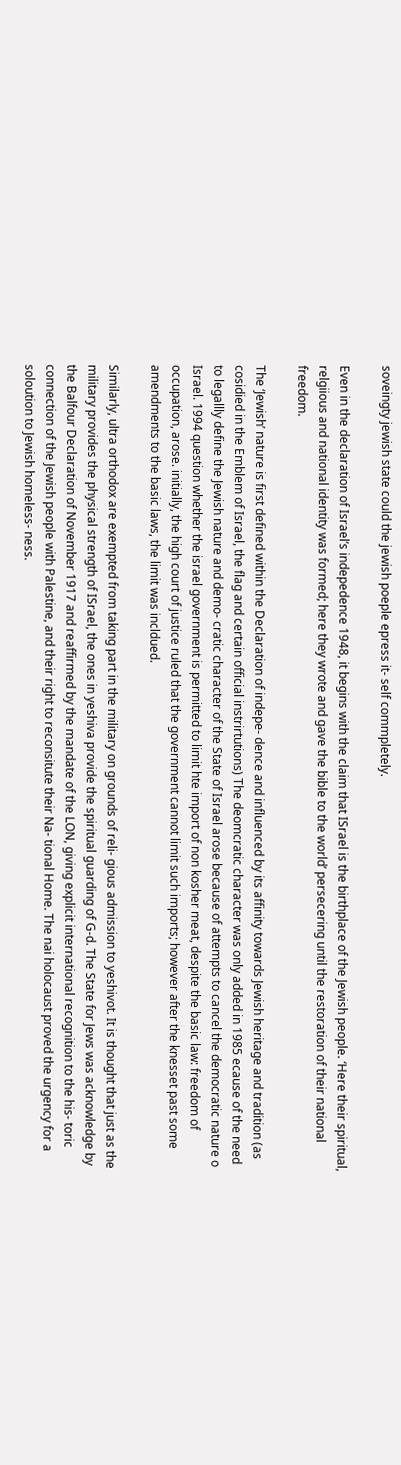soveingty jewish state could the jewish poeple epress it- self commpletely.

Even in the declaration of Israel’s indepedence 1948, it begins with the claim that ISrael is the birthplace of the Jewish people. ‘Here their spiritual, relgiious and national identity was formed; here they wrote and gave the bible to the world’ persecering until the restoration of their national freedom.

The ‘Jewish’ nature is first defined within the Declaration of indepe- dence and influenced by its affinity towards Jewish heritage and tradition (as cosidied in the Emblem of Israel, the flag and certain official instrirtutions) The deomcratic character was only added in 1985 ecause of the need to legallly define the Jewish nature and demo- cratic character of the State of Israel arose because of attempts to cancel the democratic nature o Israel. 1994 question whether the israel government is permitted to limit hte import of non kosher meat, despite the basic law: freedom of occupation, arose. initially, the high court of justice ruled that the government cannot limit such imports; however after the knesset past some amendments to the basic laws, the limit was incldued.

Similarly, ultra orthodox are exempted from taking part in the military on grounds of reli- gious admission to yeshivot. It is thought that just as the military provides the physical strength of ISrael, the ones in yeshiva provide the spiritual guarding of G-d. The State for Jews was acknowledge by the Balfour Declaration of November 1917 and reaffirmed by the mandate of the LON, giving explicit international recognition to the his- toric connection of the Jewish people with Palestine, and their right to reconsitute their Na- tional Home. The nai holocaust proved the urgency for a soloution to Jewish homeless- ness.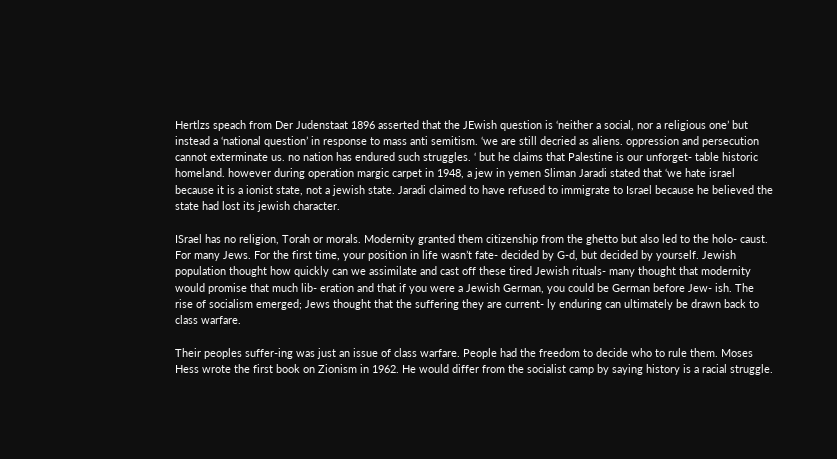Hertlzs speach from Der Judenstaat 1896 asserted that the JEwish question is ‘neither a social, nor a religious one’ but instead a ‘national question’ in response to mass anti semitism. ‘we are still decried as aliens. oppression and persecution cannot exterminate us. no nation has endured such struggles. ‘ but he claims that Palestine is our unforget- table historic homeland. however during operation margic carpet in 1948, a jew in yemen Sliman Jaradi stated that ‘we hate israel because it is a ionist state, not a jewish state. Jaradi claimed to have refused to immigrate to Israel because he believed the state had lost its jewish character.

ISrael has no religion, Torah or morals. Modernity granted them citizenship from the ghetto but also led to the holo- caust. For many Jews. For the first time, your position in life wasn’t fate- decided by G-d, but decided by yourself. Jewish population thought how quickly can we assimilate and cast off these tired Jewish rituals- many thought that modernity would promise that much lib- eration and that if you were a Jewish German, you could be German before Jew- ish. The rise of socialism emerged; Jews thought that the suffering they are current- ly enduring can ultimately be drawn back to class warfare.

Their peoples suffer-ing was just an issue of class warfare. People had the freedom to decide who to rule them. Moses Hess wrote the first book on Zionism in 1962. He would differ from the socialist camp by saying history is a racial struggle.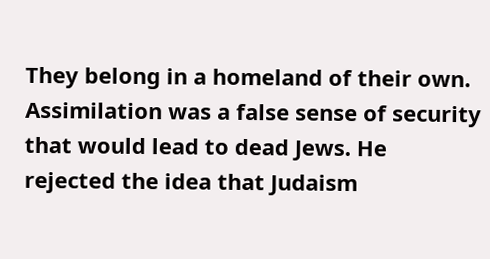They belong in a homeland of their own. Assimilation was a false sense of security that would lead to dead Jews. He rejected the idea that Judaism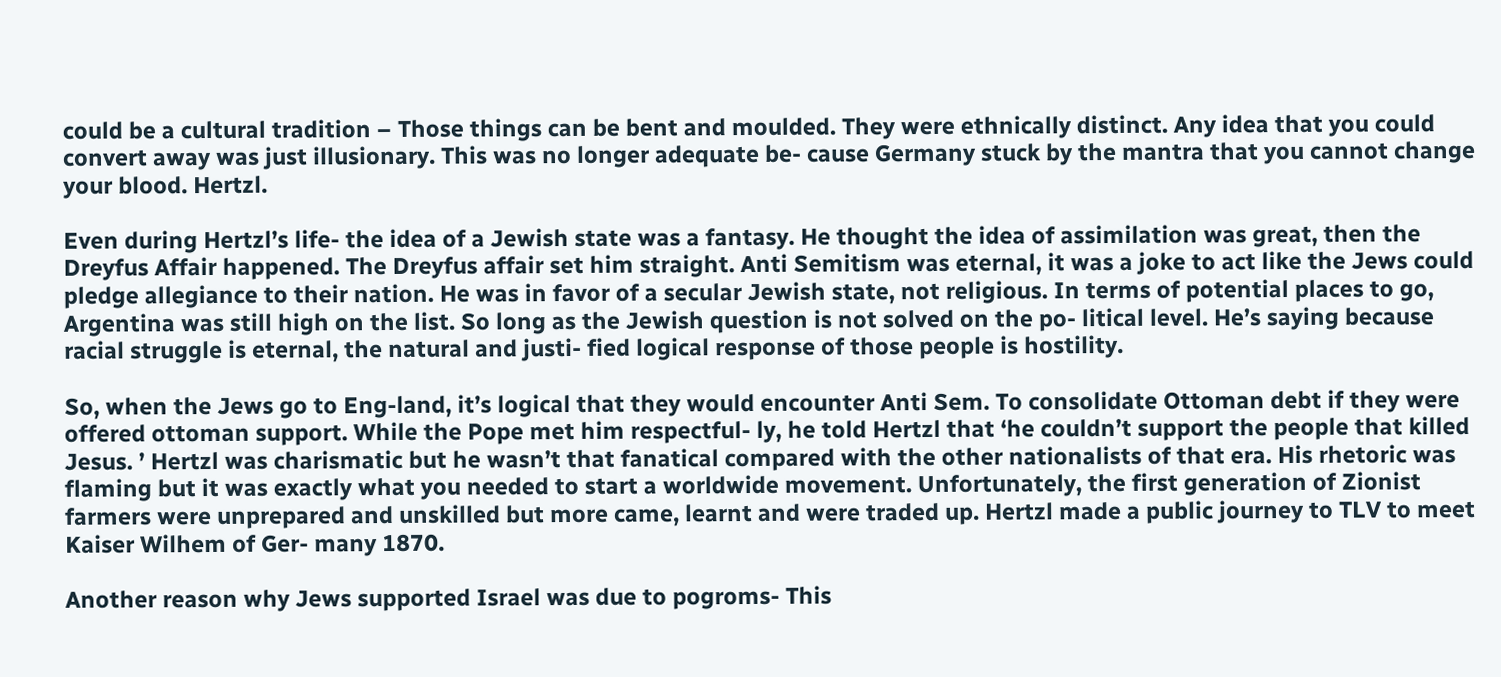could be a cultural tradition – Those things can be bent and moulded. They were ethnically distinct. Any idea that you could convert away was just illusionary. This was no longer adequate be- cause Germany stuck by the mantra that you cannot change your blood. Hertzl.

Even during Hertzl’s life- the idea of a Jewish state was a fantasy. He thought the idea of assimilation was great, then the Dreyfus Affair happened. The Dreyfus affair set him straight. Anti Semitism was eternal, it was a joke to act like the Jews could pledge allegiance to their nation. He was in favor of a secular Jewish state, not religious. In terms of potential places to go, Argentina was still high on the list. So long as the Jewish question is not solved on the po- litical level. He’s saying because racial struggle is eternal, the natural and justi- fied logical response of those people is hostility.

So, when the Jews go to Eng-land, it’s logical that they would encounter Anti Sem. To consolidate Ottoman debt if they were offered ottoman support. While the Pope met him respectful- ly, he told Hertzl that ‘he couldn’t support the people that killed Jesus. ’ Hertzl was charismatic but he wasn’t that fanatical compared with the other nationalists of that era. His rhetoric was flaming but it was exactly what you needed to start a worldwide movement. Unfortunately, the first generation of Zionist farmers were unprepared and unskilled but more came, learnt and were traded up. Hertzl made a public journey to TLV to meet Kaiser Wilhem of Ger- many 1870.

Another reason why Jews supported Israel was due to pogroms- This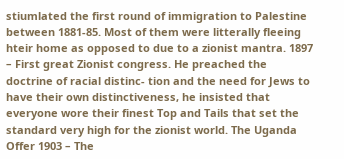stiumlated the first round of immigration to Palestine between 1881-85. Most of them were litterally fleeing hteir home as opposed to due to a zionist mantra. 1897 – First great Zionist congress. He preached the doctrine of racial distinc- tion and the need for Jews to have their own distinctiveness, he insisted that everyone wore their finest Top and Tails that set the standard very high for the zionist world. The Uganda Offer 1903 – The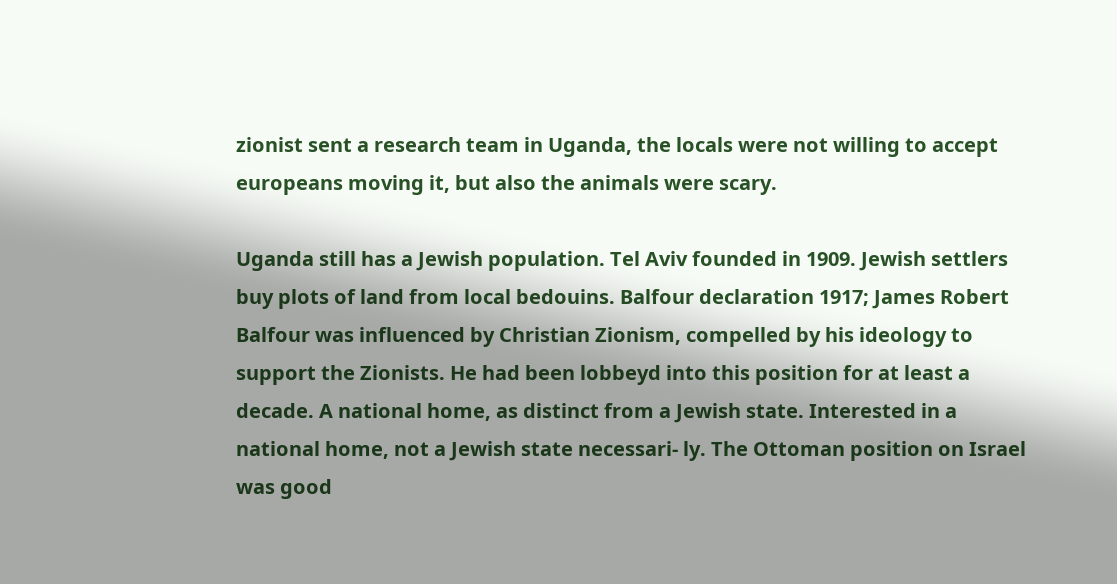zionist sent a research team in Uganda, the locals were not willing to accept europeans moving it, but also the animals were scary.

Uganda still has a Jewish population. Tel Aviv founded in 1909. Jewish settlers buy plots of land from local bedouins. Balfour declaration 1917; James Robert Balfour was influenced by Christian Zionism, compelled by his ideology to support the Zionists. He had been lobbeyd into this position for at least a decade. A national home, as distinct from a Jewish state. Interested in a national home, not a Jewish state necessari- ly. The Ottoman position on Israel was good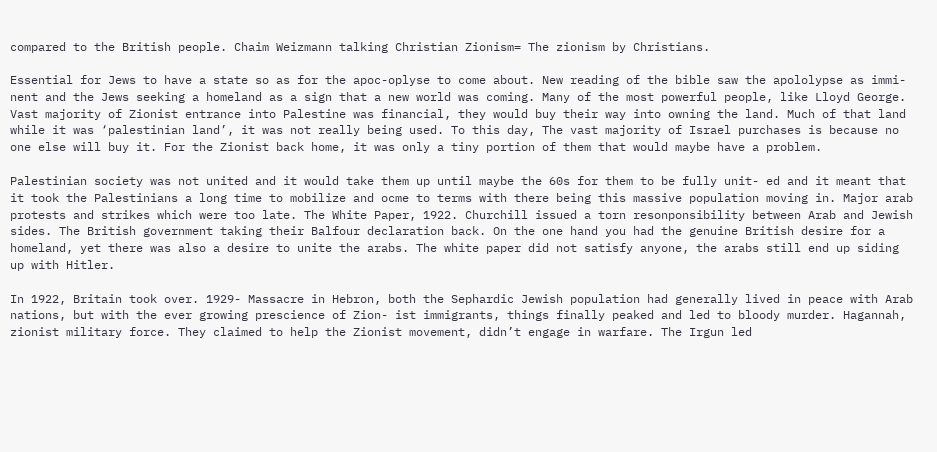compared to the British people. Chaim Weizmann talking Christian Zionism= The zionism by Christians.

Essential for Jews to have a state so as for the apoc-oplyse to come about. New reading of the bible saw the apololypse as immi- nent and the Jews seeking a homeland as a sign that a new world was coming. Many of the most powerful people, like Lloyd George. Vast majority of Zionist entrance into Palestine was financial, they would buy their way into owning the land. Much of that land while it was ‘palestinian land’, it was not really being used. To this day, The vast majority of Israel purchases is because no one else will buy it. For the Zionist back home, it was only a tiny portion of them that would maybe have a problem.

Palestinian society was not united and it would take them up until maybe the 60s for them to be fully unit- ed and it meant that it took the Palestinians a long time to mobilize and ocme to terms with there being this massive population moving in. Major arab protests and strikes which were too late. The White Paper, 1922. Churchill issued a torn resonponsibility between Arab and Jewish sides. The British government taking their Balfour declaration back. On the one hand you had the genuine British desire for a homeland, yet there was also a desire to unite the arabs. The white paper did not satisfy anyone, the arabs still end up siding up with Hitler.

In 1922, Britain took over. 1929- Massacre in Hebron, both the Sephardic Jewish population had generally lived in peace with Arab nations, but with the ever growing prescience of Zion- ist immigrants, things finally peaked and led to bloody murder. Hagannah, zionist military force. They claimed to help the Zionist movement, didn’t engage in warfare. The Irgun led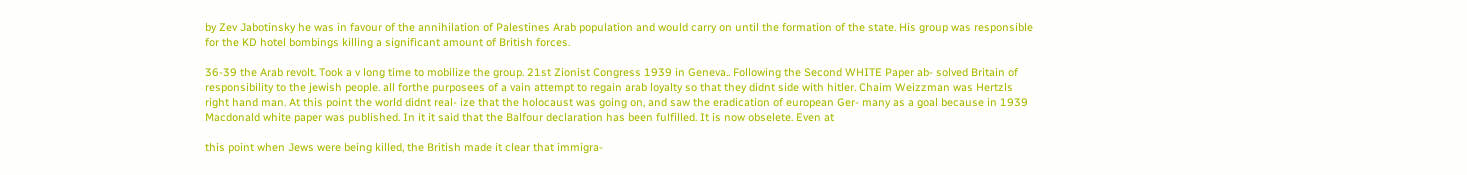by Zev Jabotinsky he was in favour of the annihilation of Palestines Arab population and would carry on until the formation of the state. His group was responsible for the KD hotel bombings killing a significant amount of British forces.

36-39 the Arab revolt. Took a v long time to mobilize the group. 21st Zionist Congress 1939 in Geneva.. Following the Second WHITE Paper ab- solved Britain of responsibility to the jewish people. all forthe purposees of a vain attempt to regain arab loyalty so that they didnt side with hitler. Chaim Weizzman was Hertzls right hand man. At this point the world didnt real- ize that the holocaust was going on, and saw the eradication of european Ger- many as a goal because in 1939 Macdonald white paper was published. In it it said that the Balfour declaration has been fulfilled. It is now obselete. Even at

this point when Jews were being killed, the British made it clear that immigra-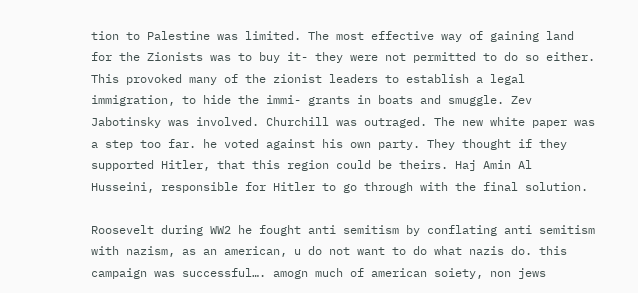tion to Palestine was limited. The most effective way of gaining land for the Zionists was to buy it- they were not permitted to do so either. This provoked many of the zionist leaders to establish a legal immigration, to hide the immi- grants in boats and smuggle. Zev Jabotinsky was involved. Churchill was outraged. The new white paper was a step too far. he voted against his own party. They thought if they supported Hitler, that this region could be theirs. Haj Amin Al Husseini, responsible for Hitler to go through with the final solution.

Roosevelt during WW2 he fought anti semitism by conflating anti semitism with nazism, as an american, u do not want to do what nazis do. this campaign was successful…. amogn much of american soiety, non jews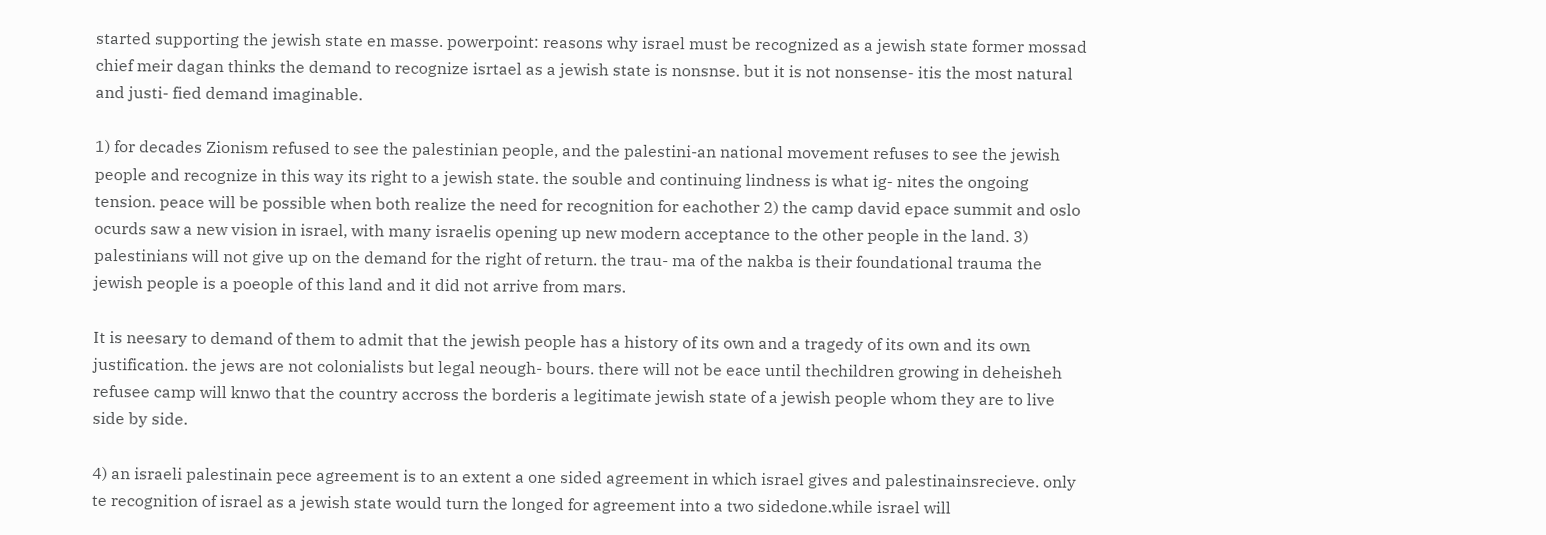started supporting the jewish state en masse. powerpoint: reasons why israel must be recognized as a jewish state former mossad chief meir dagan thinks the demand to recognize isrtael as a jewish state is nonsnse. but it is not nonsense- itis the most natural and justi- fied demand imaginable.

1) for decades Zionism refused to see the palestinian people, and the palestini-an national movement refuses to see the jewish people and recognize in this way its right to a jewish state. the souble and continuing lindness is what ig- nites the ongoing tension. peace will be possible when both realize the need for recognition for eachother 2) the camp david epace summit and oslo ocurds saw a new vision in israel, with many israelis opening up new modern acceptance to the other people in the land. 3) palestinians will not give up on the demand for the right of return. the trau- ma of the nakba is their foundational trauma the jewish people is a poeople of this land and it did not arrive from mars.

It is neesary to demand of them to admit that the jewish people has a history of its own and a tragedy of its own and its own justification. the jews are not colonialists but legal neough- bours. there will not be eace until thechildren growing in deheisheh refusee camp will knwo that the country accross the borderis a legitimate jewish state of a jewish people whom they are to live side by side.

4) an israeli palestinain pece agreement is to an extent a one sided agreement in which israel gives and palestinainsrecieve. only te recognition of israel as a jewish state would turn the longed for agreement into a two sidedone.while israel will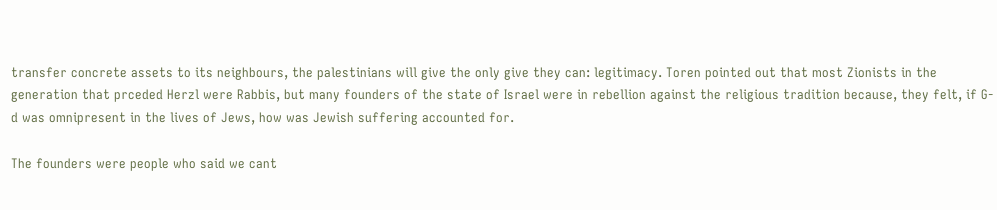transfer concrete assets to its neighbours, the palestinians will give the only give they can: legitimacy. Toren pointed out that most Zionists in the generation that prceded Herzl were Rabbis, but many founders of the state of Israel were in rebellion against the religious tradition because, they felt, if G-d was omnipresent in the lives of Jews, how was Jewish suffering accounted for.

The founders were people who said we cant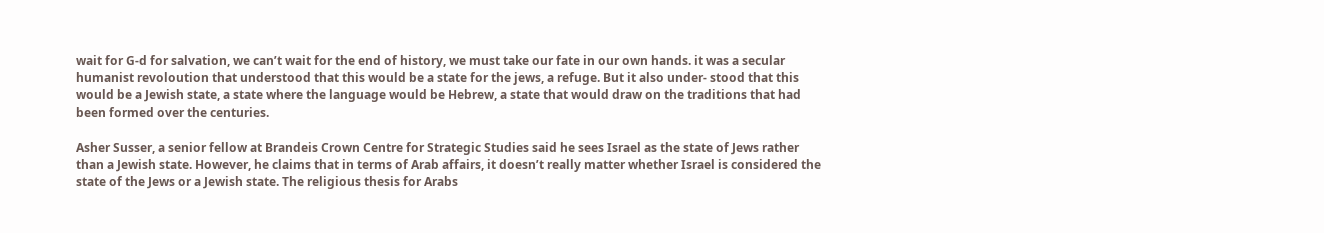wait for G-d for salvation, we can’t wait for the end of history, we must take our fate in our own hands. it was a secular humanist revoloution that understood that this would be a state for the jews, a refuge. But it also under- stood that this would be a Jewish state, a state where the language would be Hebrew, a state that would draw on the traditions that had been formed over the centuries.

Asher Susser, a senior fellow at Brandeis Crown Centre for Strategic Studies said he sees Israel as the state of Jews rather than a Jewish state. However, he claims that in terms of Arab affairs, it doesn’t really matter whether Israel is considered the state of the Jews or a Jewish state. The religious thesis for Arabs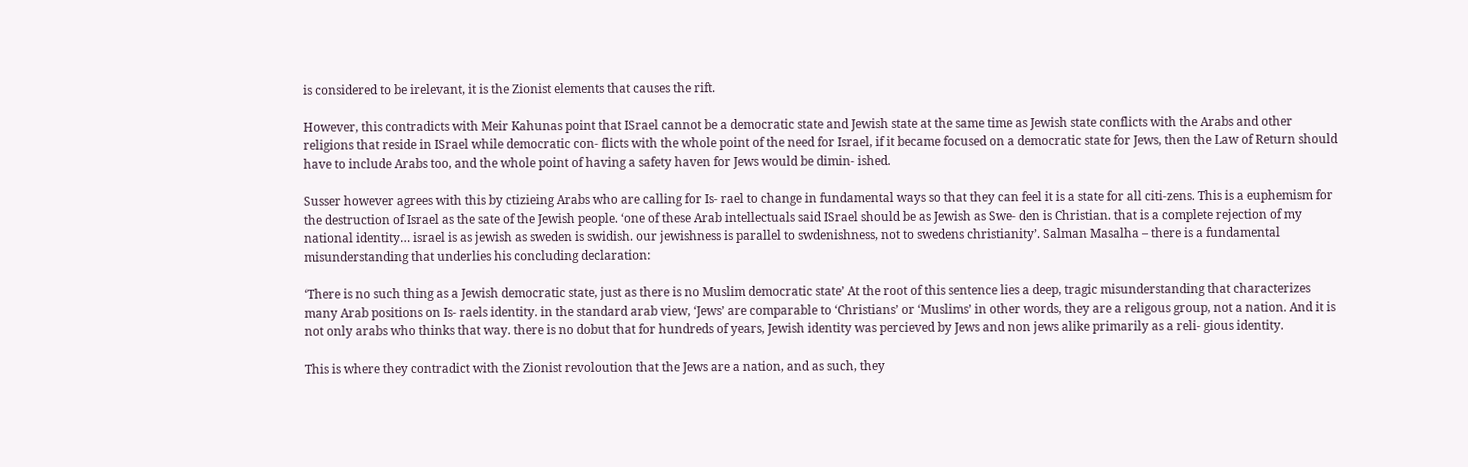is considered to be irelevant, it is the Zionist elements that causes the rift.

However, this contradicts with Meir Kahunas point that ISrael cannot be a democratic state and Jewish state at the same time as Jewish state conflicts with the Arabs and other religions that reside in ISrael while democratic con- flicts with the whole point of the need for Israel, if it became focused on a democratic state for Jews, then the Law of Return should have to include Arabs too, and the whole point of having a safety haven for Jews would be dimin- ished.

Susser however agrees with this by ctizieing Arabs who are calling for Is- rael to change in fundamental ways so that they can feel it is a state for all citi-zens. This is a euphemism for the destruction of Israel as the sate of the Jewish people. ‘one of these Arab intellectuals said ISrael should be as Jewish as Swe- den is Christian. that is a complete rejection of my national identity… israel is as jewish as sweden is swidish. our jewishness is parallel to swdenishness, not to swedens christianity’. Salman Masalha – there is a fundamental misunderstanding that underlies his concluding declaration:

‘There is no such thing as a Jewish democratic state, just as there is no Muslim democratic state’ At the root of this sentence lies a deep, tragic misunderstanding that characterizes many Arab positions on Is- raels identity. in the standard arab view, ‘Jews’ are comparable to ‘Christians’ or ‘Muslims’ in other words, they are a religous group, not a nation. And it is not only arabs who thinks that way. there is no dobut that for hundreds of years, Jewish identity was percieved by Jews and non jews alike primarily as a reli- gious identity.

This is where they contradict with the Zionist revoloution that the Jews are a nation, and as such, they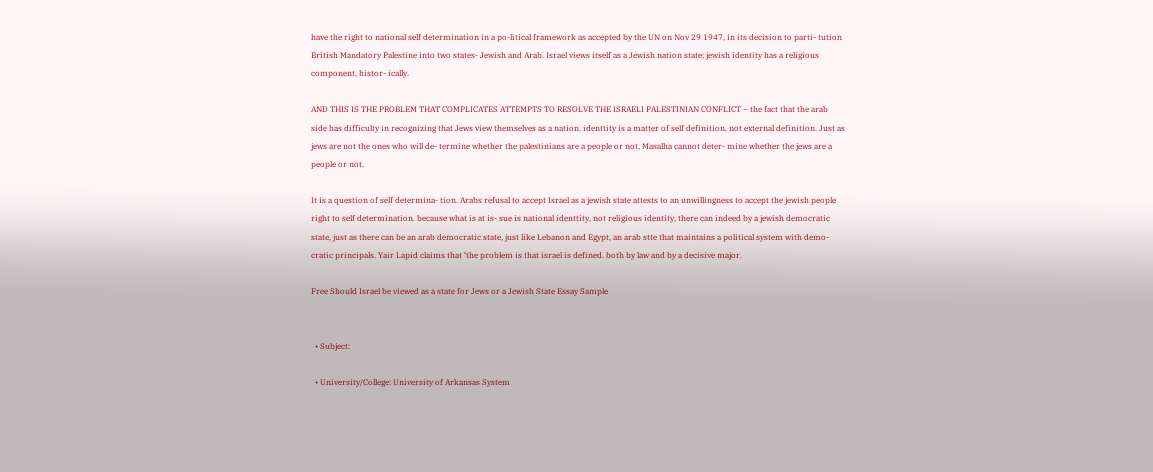have the right to national self determination in a po-litical framework as accepted by the UN on Nov 29 1947, in its decision to parti- tution British Mandatory Palestine into two states- Jewish and Arab. Israel views itself as a Jewish nation state; jewish identity has a religious component, histor- ically.

AND THIS IS THE PROBLEM THAT COMPLICATES ATTEMPTS TO RESOLVE THE ISRAELI PALESTINIAN CONFLICT – the fact that the arab side has difficulty in recognizing that Jews view themselves as a nation. identtity is a matter of self definition, not external definition. Just as jews are not the ones who will de- termine whether the palestinians are a people or not, Masalha cannot deter- mine whether the jews are a people or not.

It is a question of self determina- tion. Arabs refusal to accept Israel as a jewish state attests to an unwillingness to accept the jewish people right to self determination. because what is at is- sue is national identtity, not religious identity, there can indeed by a jewish democratic state, just as there can be an arab democratic state, just like Lebanon and Egypt, an arab stte that maintains a political system with demo- cratic principals. Yair Lapid claims that ‘the problem is that israel is defined. both by law and by a decisive major.

Free Should Israel be viewed as a state for Jews or a Jewish State Essay Sample


  • Subject:

  • University/College: University of Arkansas System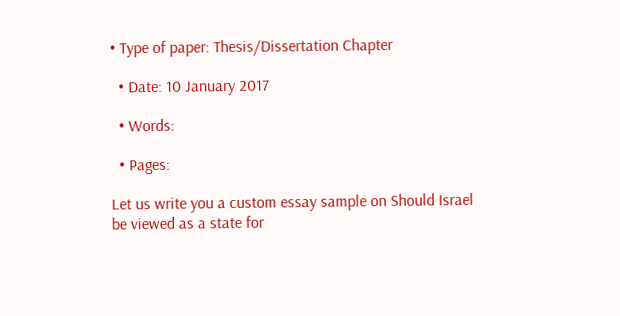• Type of paper: Thesis/Dissertation Chapter

  • Date: 10 January 2017

  • Words:

  • Pages:

Let us write you a custom essay sample on Should Israel be viewed as a state for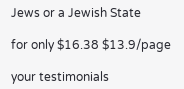Jews or a Jewish State

for only $16.38 $13.9/page

your testimonials